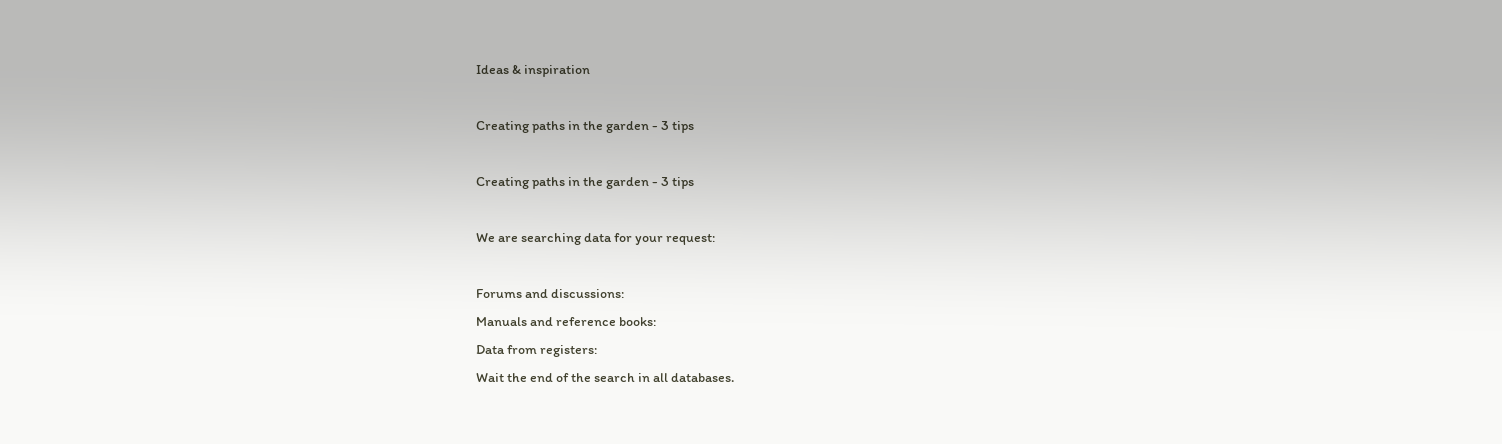Ideas & inspiration

Creating paths in the garden - 3 tips

Creating paths in the garden - 3 tips

We are searching data for your request:

Forums and discussions:
Manuals and reference books:
Data from registers:
Wait the end of the search in all databases.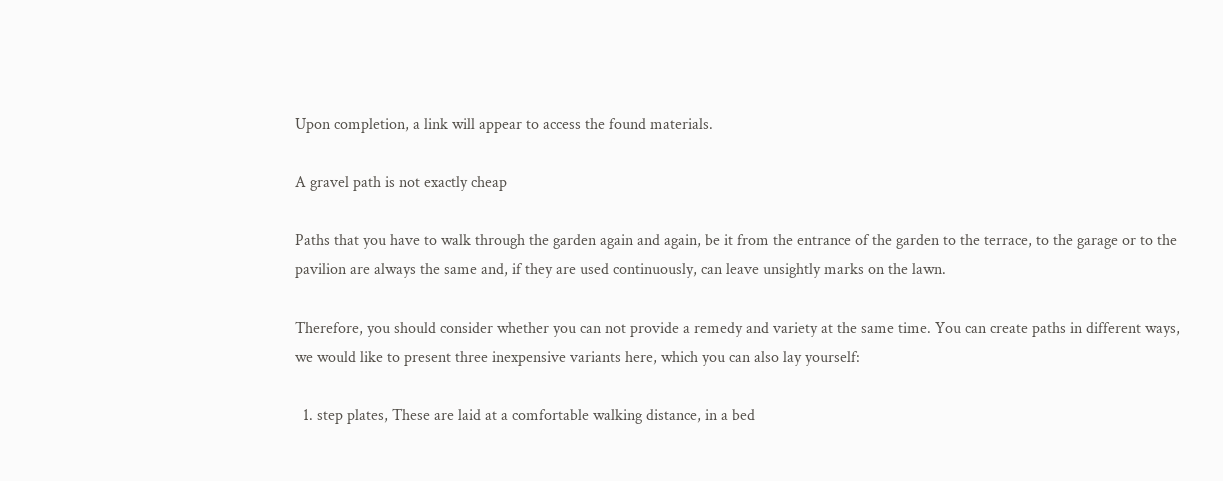Upon completion, a link will appear to access the found materials.

A gravel path is not exactly cheap

Paths that you have to walk through the garden again and again, be it from the entrance of the garden to the terrace, to the garage or to the pavilion are always the same and, if they are used continuously, can leave unsightly marks on the lawn.

Therefore, you should consider whether you can not provide a remedy and variety at the same time. You can create paths in different ways, we would like to present three inexpensive variants here, which you can also lay yourself:

  1. step plates, These are laid at a comfortable walking distance, in a bed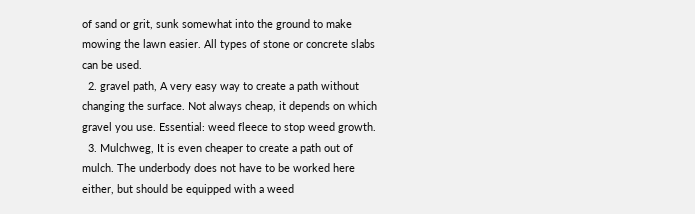of sand or grit, sunk somewhat into the ground to make mowing the lawn easier. All types of stone or concrete slabs can be used.
  2. gravel path, A very easy way to create a path without changing the surface. Not always cheap, it depends on which gravel you use. Essential: weed fleece to stop weed growth.
  3. Mulchweg, It is even cheaper to create a path out of mulch. The underbody does not have to be worked here either, but should be equipped with a weed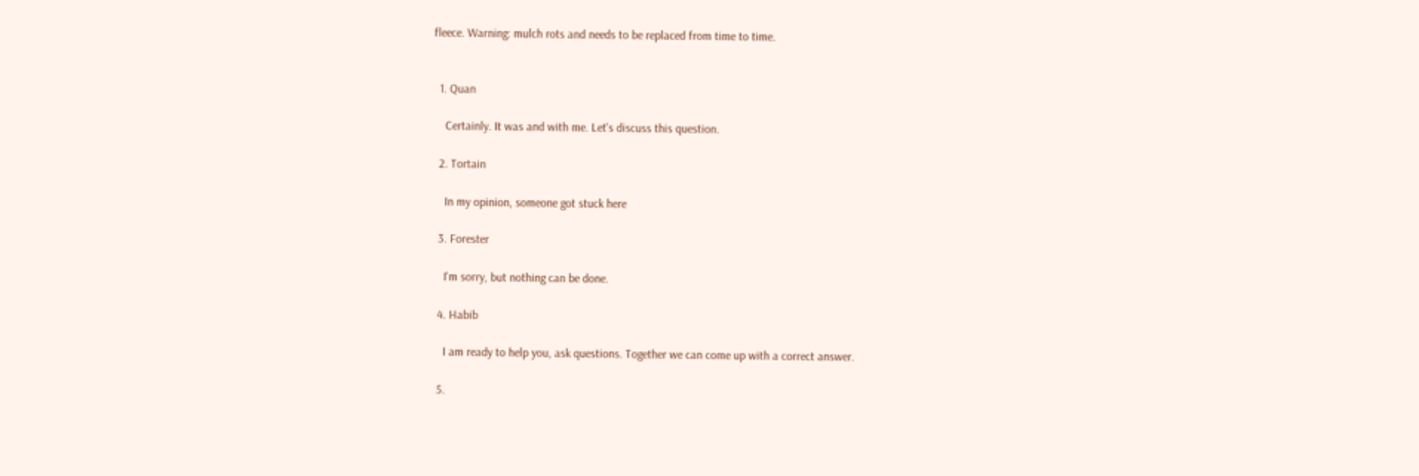fleece. Warning: mulch rots and needs to be replaced from time to time.


  1. Quan

    Certainly. It was and with me. Let's discuss this question.

  2. Tortain

    In my opinion, someone got stuck here

  3. Forester

    I'm sorry, but nothing can be done.

  4. Habib

    I am ready to help you, ask questions. Together we can come up with a correct answer.

  5.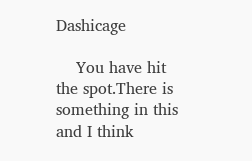Dashicage

    You have hit the spot.There is something in this and I think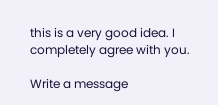this is a very good idea. I completely agree with you.

Write a message